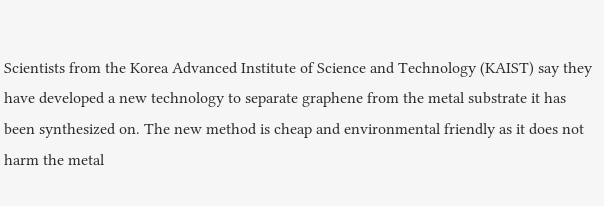Scientists from the Korea Advanced Institute of Science and Technology (KAIST) say they have developed a new technology to separate graphene from the metal substrate it has been synthesized on. The new method is cheap and environmental friendly as it does not harm the metal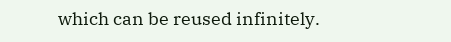which can be reused infinitely.